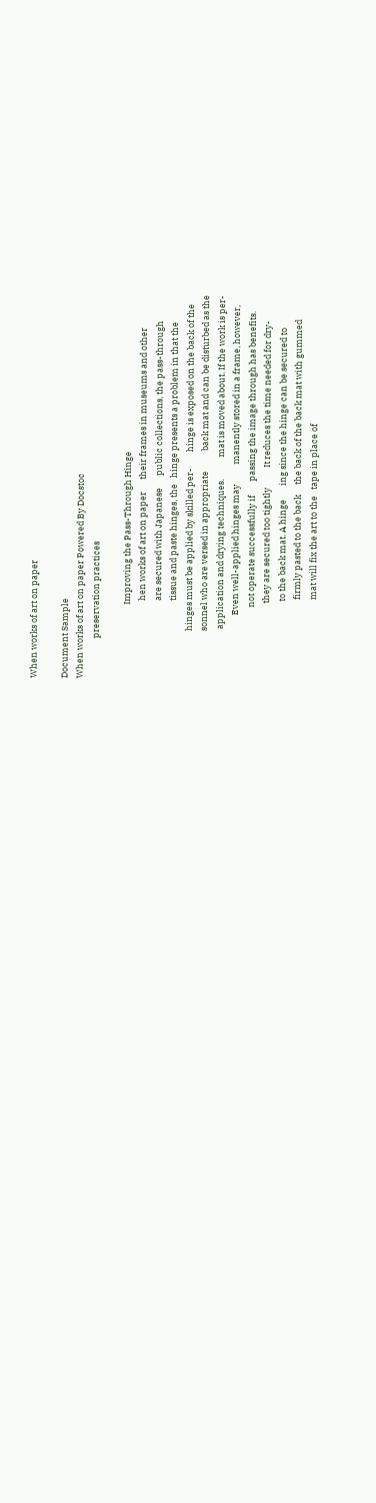When works of art on paper

Document Sample
When works of art on paper Powered By Docstoc
                    preservation practices

                                     Improving the Pass-Through Hinge
                                       hen works of art on paper      their frames in museums and other
                                       are secured with Japanese      public collections, the pass-through
                                       tissue and paste hinges, the   hinge presents a problem in that the
                        hinges must be applied by skilled per-        hinge is exposed on the back of the
                        sonnel who are versed in appropriate          back mat and can be disturbed as the
                         application and drying techniques.           mat is moved about. If the work is per-
                                Even well-applied hinges may          manently stored in a frame, however,
                                    not operate successfully if       passing the image through has benefits.
                                      they are secured too tightly          It reduces the time needed for dry-
                                       to the back mat. A hinge       ing since the hinge can be secured to
                                        firmly pasted to the back     the back of the back mat with gummed
                                        mat will fix the art to the   tape in place of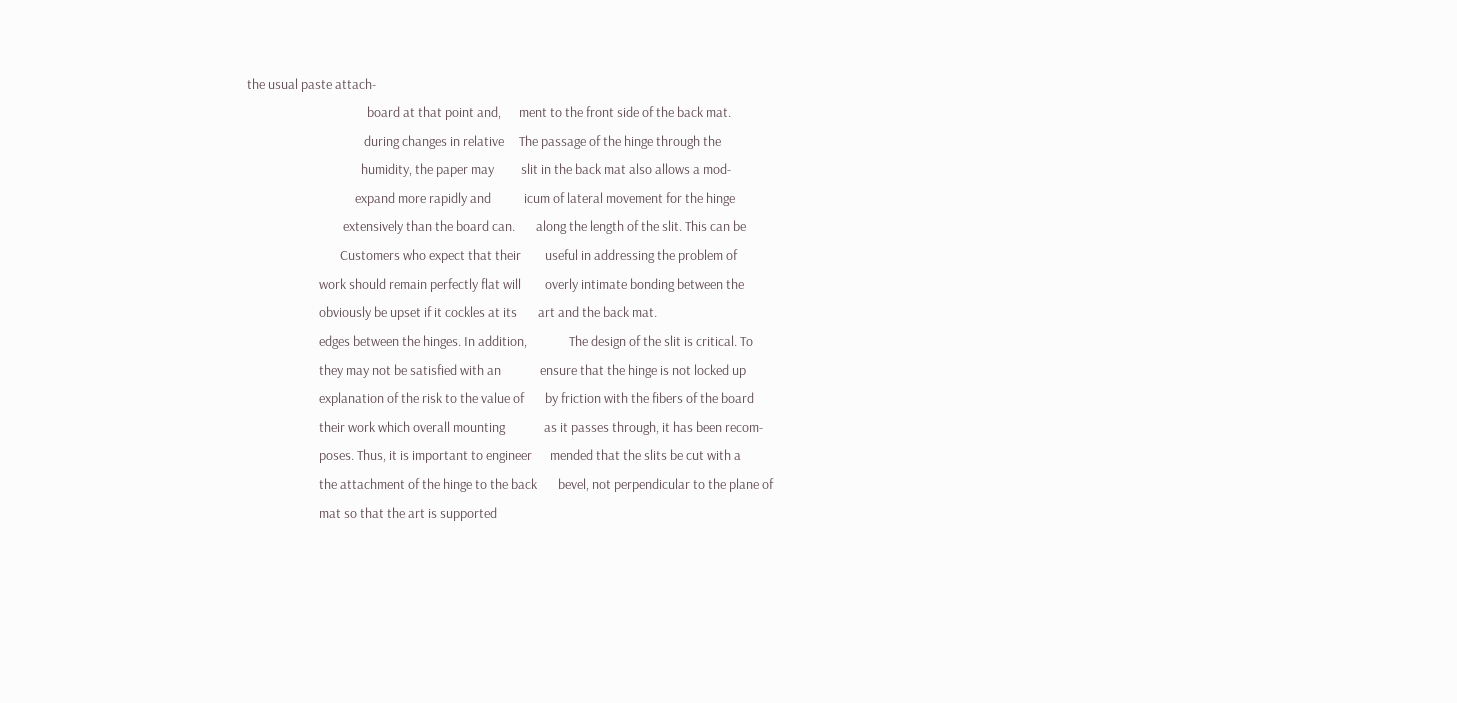the usual paste attach-
                                        board at that point and,      ment to the front side of the back mat.
                                       during changes in relative     The passage of the hinge through the
                                      humidity, the paper may         slit in the back mat also allows a mod-
                                    expand more rapidly and           icum of lateral movement for the hinge
                                extensively than the board can.       along the length of the slit. This can be
                               Customers who expect that their        useful in addressing the problem of
                        work should remain perfectly flat will        overly intimate bonding between the
                        obviously be upset if it cockles at its       art and the back mat.
                        edges between the hinges. In addition,              The design of the slit is critical. To
                        they may not be satisfied with an             ensure that the hinge is not locked up
                        explanation of the risk to the value of       by friction with the fibers of the board
                        their work which overall mounting             as it passes through, it has been recom-
                        poses. Thus, it is important to engineer      mended that the slits be cut with a
                        the attachment of the hinge to the back       bevel, not perpendicular to the plane of
                        mat so that the art is supported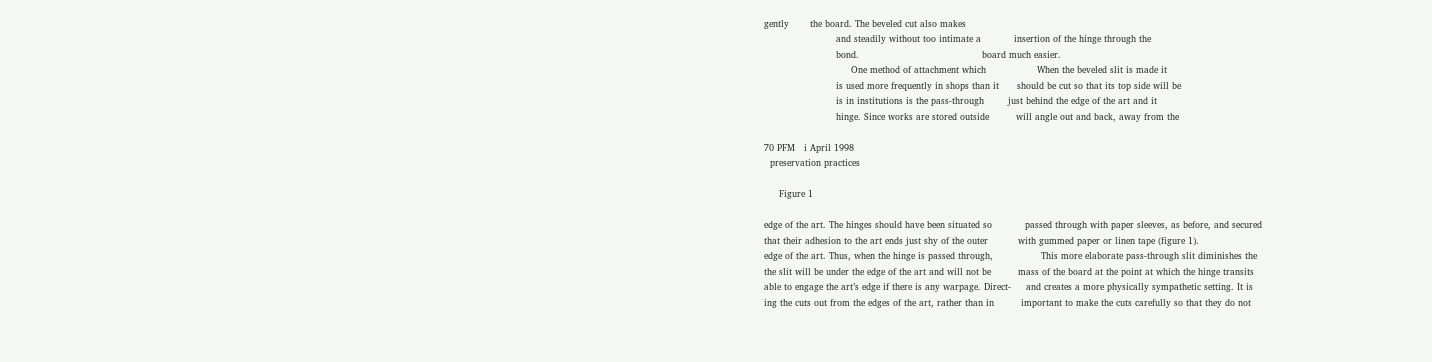gently       the board. The beveled cut also makes
                        and steadily without too intimate a           insertion of the hinge through the
                        bond.                                         board much easier.
                             One method of attachment which                 When the beveled slit is made it
                        is used more frequently in shops than it      should be cut so that its top side will be
                        is in institutions is the pass-through        just behind the edge of the art and it
                        hinge. Since works are stored outside         will angle out and back, away from the

70 PFM   i April 1998
  preservation practices

     Figure 1

edge of the art. The hinges should have been situated so           passed through with paper sleeves, as before, and secured
that their adhesion to the art ends just shy of the outer          with gummed paper or linen tape (figure 1).
edge of the art. Thus, when the hinge is passed through,                This more elaborate pass-through slit diminishes the
the slit will be under the edge of the art and will not be         mass of the board at the point at which the hinge transits
able to engage the art’s edge if there is any warpage. Direct-     and creates a more physically sympathetic setting. It is
ing the cuts out from the edges of the art, rather than in         important to make the cuts carefully so that they do not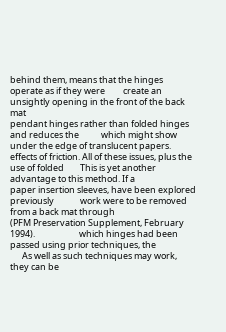behind them, means that the hinges operate as if they were         create an unsightly opening in the front of the back mat
pendant hinges rather than folded hinges and reduces the           which might show under the edge of translucent papers.
effects of friction. All of these issues, plus the use of folded        This is yet another advantage to this method. If a
paper insertion sleeves, have been explored previously             work were to be removed from a back mat through
(PFM Preservation Supplement, February 1994).                      which hinges had been passed using prior techniques, the
      As well as such techniques may work, they can be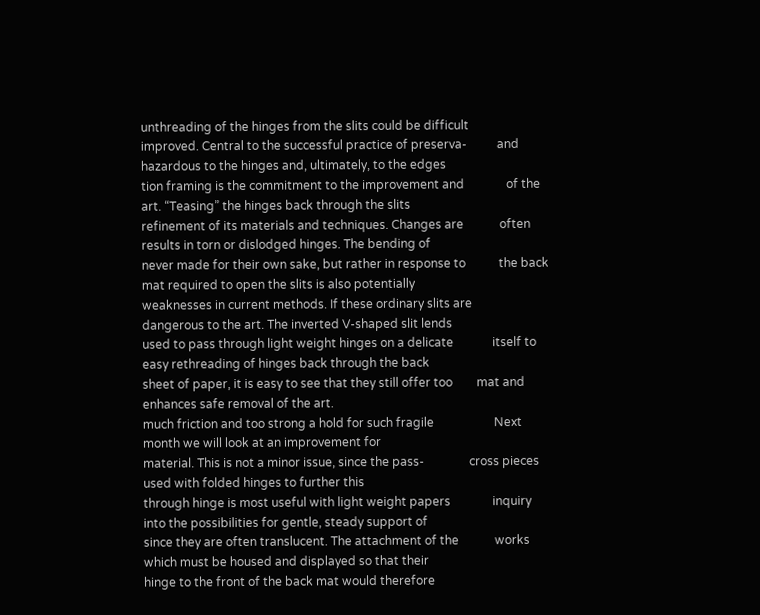unthreading of the hinges from the slits could be difficult
improved. Central to the successful practice of preserva-          and hazardous to the hinges and, ultimately, to the edges
tion framing is the commitment to the improvement and              of the art. “Teasing” the hinges back through the slits
refinement of its materials and techniques. Changes are            often results in torn or dislodged hinges. The bending of
never made for their own sake, but rather in response to           the back mat required to open the slits is also potentially
weaknesses in current methods. If these ordinary slits are         dangerous to the art. The inverted V-shaped slit lends
used to pass through light weight hinges on a delicate             itself to easy rethreading of hinges back through the back
sheet of paper, it is easy to see that they still offer too        mat and enhances safe removal of the art.
much friction and too strong a hold for such fragile                    Next month we will look at an improvement for
material. This is not a minor issue, since the pass-               cross pieces used with folded hinges to further this
through hinge is most useful with light weight papers              inquiry into the possibilities for gentle, steady support of
since they are often translucent. The attachment of the            works which must be housed and displayed so that their
hinge to the front of the back mat would therefore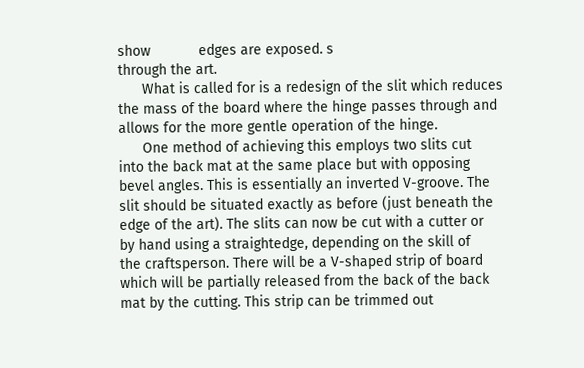show            edges are exposed. s
through the art.
      What is called for is a redesign of the slit which reduces
the mass of the board where the hinge passes through and
allows for the more gentle operation of the hinge.
      One method of achieving this employs two slits cut
into the back mat at the same place but with opposing
bevel angles. This is essentially an inverted V-groove. The
slit should be situated exactly as before (just beneath the
edge of the art). The slits can now be cut with a cutter or
by hand using a straightedge, depending on the skill of
the craftsperson. There will be a V-shaped strip of board
which will be partially released from the back of the back
mat by the cutting. This strip can be trimmed out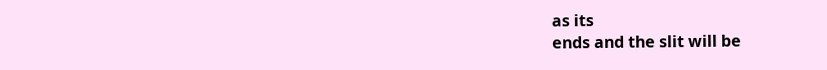as its
ends and the slit will be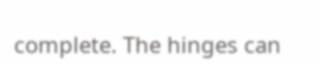complete. The hinges can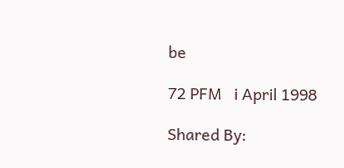be

72 PFM   i April 1998

Shared By: